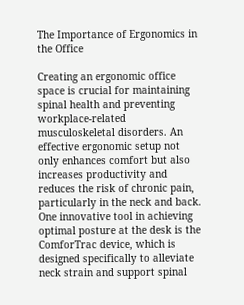The Importance of Ergonomics in the Office

Creating an ergonomic office space is crucial for maintaining spinal health and preventing workplace-related musculoskeletal disorders. An effective ergonomic setup not only enhances comfort but also increases productivity and reduces the risk of chronic pain, particularly in the neck and back. One innovative tool in achieving optimal posture at the desk is the ComforTrac device, which is designed specifically to alleviate neck strain and support spinal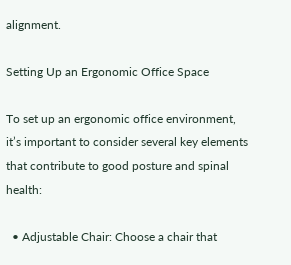alignment.

Setting Up an Ergonomic Office Space

To set up an ergonomic office environment, it’s important to consider several key elements that contribute to good posture and spinal health:

  • Adjustable Chair: Choose a chair that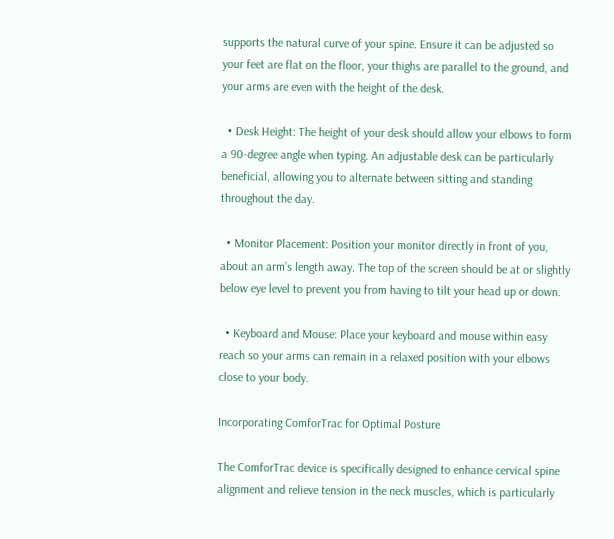supports the natural curve of your spine. Ensure it can be adjusted so your feet are flat on the floor, your thighs are parallel to the ground, and your arms are even with the height of the desk.

  • Desk Height: The height of your desk should allow your elbows to form a 90-degree angle when typing. An adjustable desk can be particularly beneficial, allowing you to alternate between sitting and standing throughout the day.

  • Monitor Placement: Position your monitor directly in front of you, about an arm’s length away. The top of the screen should be at or slightly below eye level to prevent you from having to tilt your head up or down.

  • Keyboard and Mouse: Place your keyboard and mouse within easy reach so your arms can remain in a relaxed position with your elbows close to your body.

Incorporating ComforTrac for Optimal Posture

The ComforTrac device is specifically designed to enhance cervical spine alignment and relieve tension in the neck muscles, which is particularly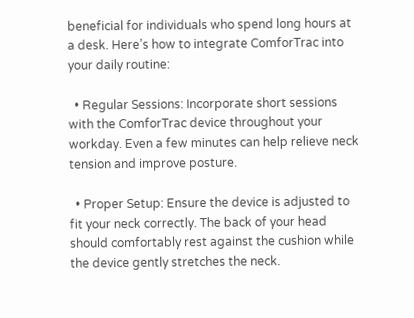beneficial for individuals who spend long hours at a desk. Here’s how to integrate ComforTrac into your daily routine:

  • Regular Sessions: Incorporate short sessions with the ComforTrac device throughout your workday. Even a few minutes can help relieve neck tension and improve posture.

  • Proper Setup: Ensure the device is adjusted to fit your neck correctly. The back of your head should comfortably rest against the cushion while the device gently stretches the neck.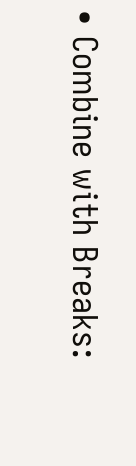• Combine with Breaks: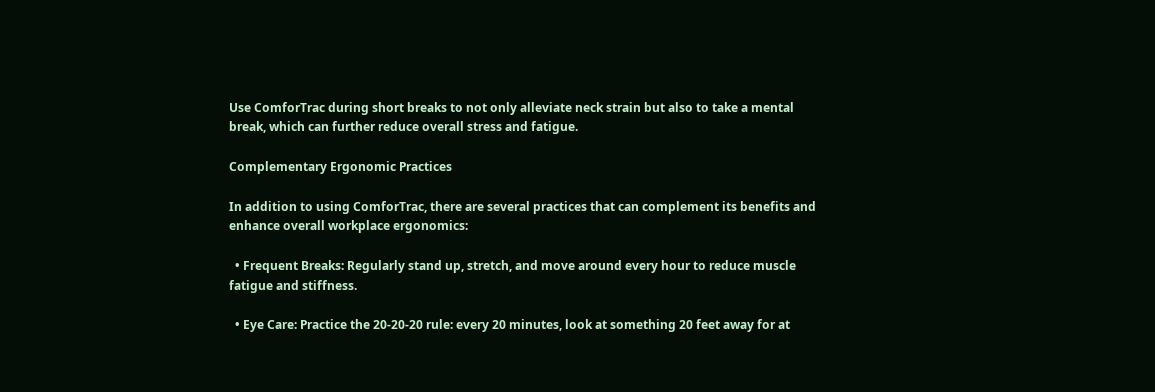Use ComforTrac during short breaks to not only alleviate neck strain but also to take a mental break, which can further reduce overall stress and fatigue.

Complementary Ergonomic Practices

In addition to using ComforTrac, there are several practices that can complement its benefits and enhance overall workplace ergonomics:

  • Frequent Breaks: Regularly stand up, stretch, and move around every hour to reduce muscle fatigue and stiffness.

  • Eye Care: Practice the 20-20-20 rule: every 20 minutes, look at something 20 feet away for at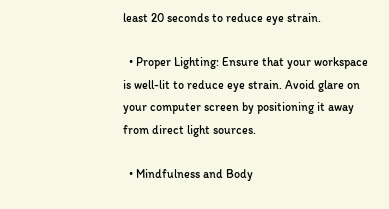least 20 seconds to reduce eye strain.

  • Proper Lighting: Ensure that your workspace is well-lit to reduce eye strain. Avoid glare on your computer screen by positioning it away from direct light sources.

  • Mindfulness and Body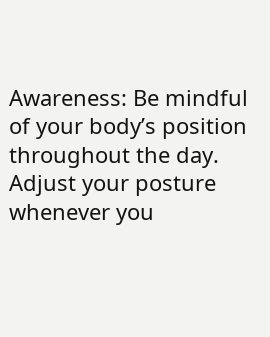Awareness: Be mindful of your body’s position throughout the day. Adjust your posture whenever you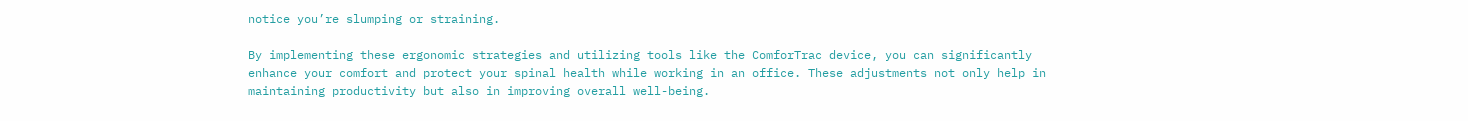notice you’re slumping or straining.

By implementing these ergonomic strategies and utilizing tools like the ComforTrac device, you can significantly enhance your comfort and protect your spinal health while working in an office. These adjustments not only help in maintaining productivity but also in improving overall well-being.